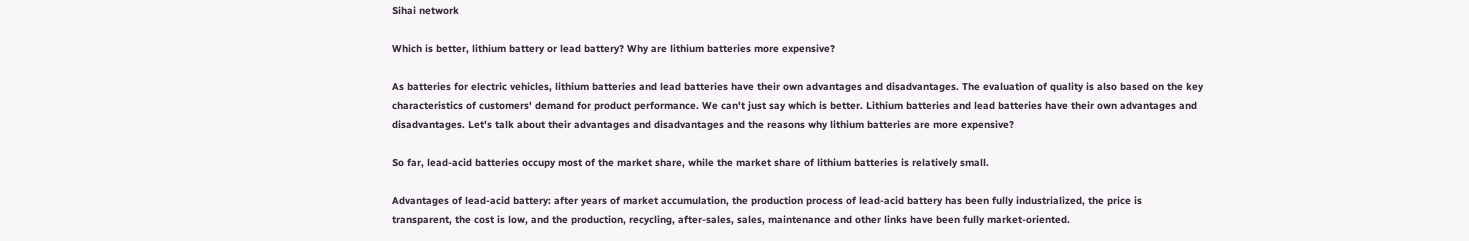Sihai network

Which is better, lithium battery or lead battery? Why are lithium batteries more expensive?

As batteries for electric vehicles, lithium batteries and lead batteries have their own advantages and disadvantages. The evaluation of quality is also based on the key characteristics of customers' demand for product performance. We can't just say which is better. Lithium batteries and lead batteries have their own advantages and disadvantages. Let's talk about their advantages and disadvantages and the reasons why lithium batteries are more expensive?

So far, lead-acid batteries occupy most of the market share, while the market share of lithium batteries is relatively small.

Advantages of lead-acid battery: after years of market accumulation, the production process of lead-acid battery has been fully industrialized, the price is transparent, the cost is low, and the production, recycling, after-sales, sales, maintenance and other links have been fully market-oriented.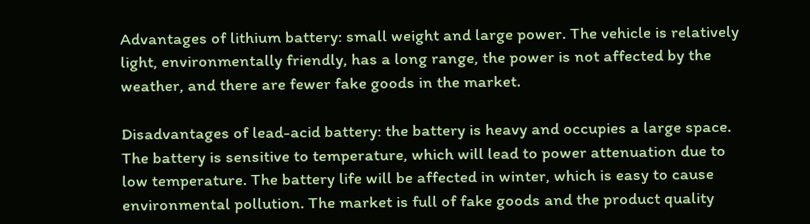Advantages of lithium battery: small weight and large power. The vehicle is relatively light, environmentally friendly, has a long range, the power is not affected by the weather, and there are fewer fake goods in the market.

Disadvantages of lead-acid battery: the battery is heavy and occupies a large space. The battery is sensitive to temperature, which will lead to power attenuation due to low temperature. The battery life will be affected in winter, which is easy to cause environmental pollution. The market is full of fake goods and the product quality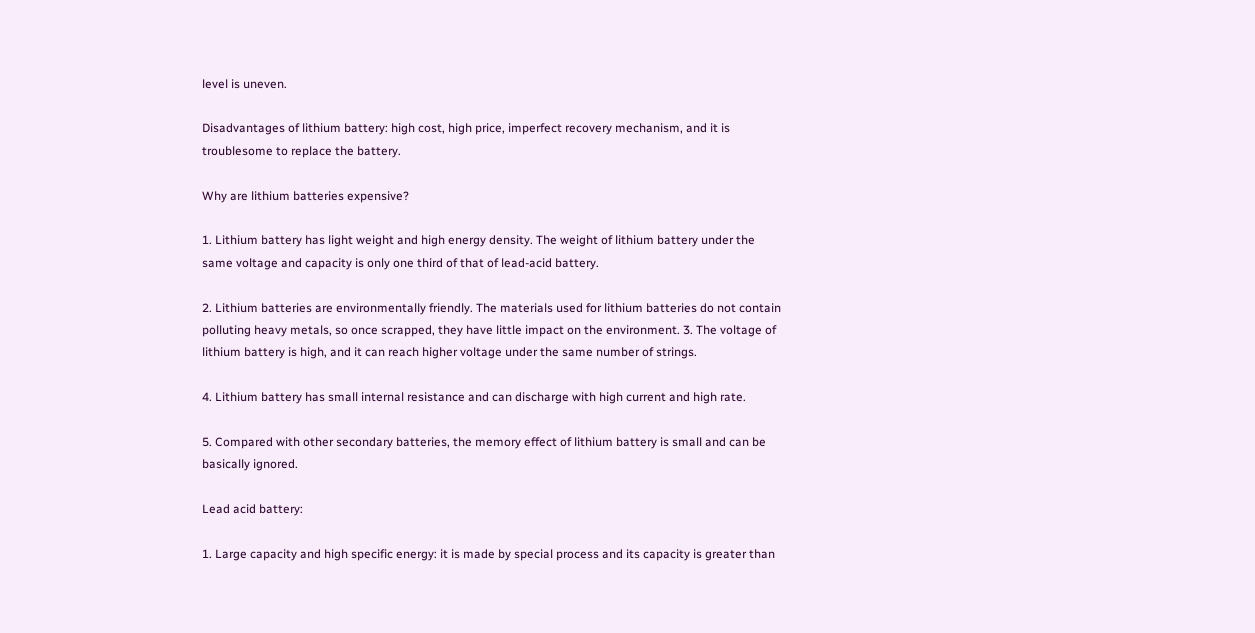level is uneven.

Disadvantages of lithium battery: high cost, high price, imperfect recovery mechanism, and it is troublesome to replace the battery.

Why are lithium batteries expensive?

1. Lithium battery has light weight and high energy density. The weight of lithium battery under the same voltage and capacity is only one third of that of lead-acid battery.

2. Lithium batteries are environmentally friendly. The materials used for lithium batteries do not contain polluting heavy metals, so once scrapped, they have little impact on the environment. 3. The voltage of lithium battery is high, and it can reach higher voltage under the same number of strings.

4. Lithium battery has small internal resistance and can discharge with high current and high rate.

5. Compared with other secondary batteries, the memory effect of lithium battery is small and can be basically ignored.

Lead acid battery:

1. Large capacity and high specific energy: it is made by special process and its capacity is greater than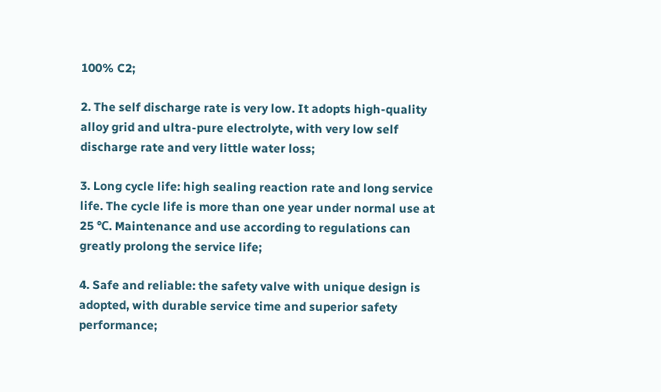100% C2;

2. The self discharge rate is very low. It adopts high-quality alloy grid and ultra-pure electrolyte, with very low self discharge rate and very little water loss;

3. Long cycle life: high sealing reaction rate and long service life. The cycle life is more than one year under normal use at 25 ℃. Maintenance and use according to regulations can greatly prolong the service life;

4. Safe and reliable: the safety valve with unique design is adopted, with durable service time and superior safety performance;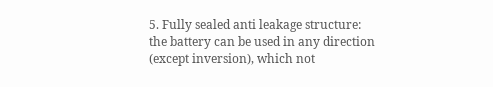5. Fully sealed anti leakage structure: the battery can be used in any direction (except inversion), which not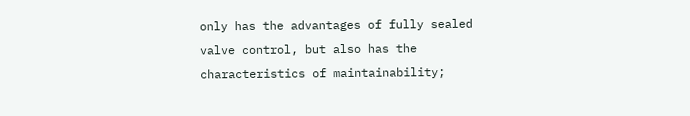only has the advantages of fully sealed valve control, but also has the characteristics of maintainability;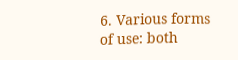6. Various forms of use: both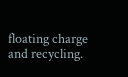floating charge and recycling.